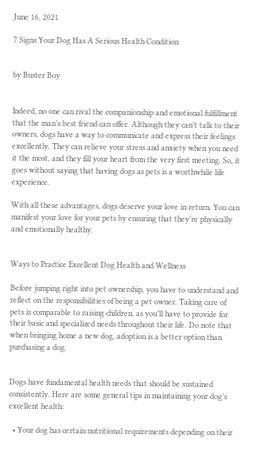June 16, 2021

7 Signs Your Dog Has A Serious Health Condition


by Buster Boy


Indeed, no one can rival the companionship and emotional fulfillment that the man’s best friend can offer. Although they can’t talk to their owners, dogs have a way to communicate and express their feelings excellently. They can relieve your stress and anxiety when you need it the most, and they fill your heart from the very first meeting. So, it goes without saying that having dogs as pets is a worthwhile life experience.

With all these advantages, dogs deserve your love in return. You can manifest your love for your pets by ensuring that they’re physically and emotionally healthy.


Ways to Practice Excellent Dog Health and Wellness

Before jumping right into pet ownership, you have to understand and reflect on the responsibilities of being a pet owner. Taking care of pets is comparable to raising children, as you’ll have to provide for their basic and specialized needs throughout their life. Do note that when bringing home a new dog, adoption is a better option than purchasing a dog.


Dogs have fundamental health needs that should be sustained consistently. Here are some general tips in maintaining your dog’s excellent health:

  • Your dog has certain nutritional requirements depending on their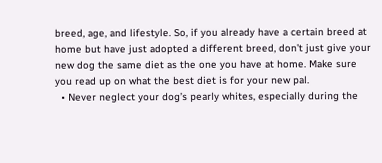breed, age, and lifestyle. So, if you already have a certain breed at home but have just adopted a different breed, don’t just give your new dog the same diet as the one you have at home. Make sure you read up on what the best diet is for your new pal.
  • Never neglect your dog’s pearly whites, especially during the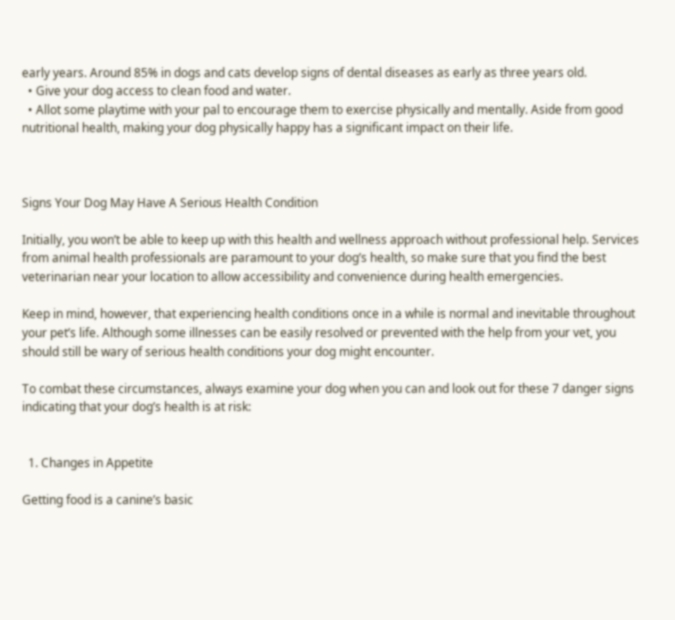early years. Around 85% in dogs and cats develop signs of dental diseases as early as three years old.
  • Give your dog access to clean food and water.
  • Allot some playtime with your pal to encourage them to exercise physically and mentally. Aside from good nutritional health, making your dog physically happy has a significant impact on their life.



Signs Your Dog May Have A Serious Health Condition

Initially, you won’t be able to keep up with this health and wellness approach without professional help. Services from animal health professionals are paramount to your dog’s health, so make sure that you find the best veterinarian near your location to allow accessibility and convenience during health emergencies.

Keep in mind, however, that experiencing health conditions once in a while is normal and inevitable throughout your pet’s life. Although some illnesses can be easily resolved or prevented with the help from your vet, you should still be wary of serious health conditions your dog might encounter.

To combat these circumstances, always examine your dog when you can and look out for these 7 danger signs indicating that your dog’s health is at risk:


  1. Changes in Appetite

Getting food is a canine’s basic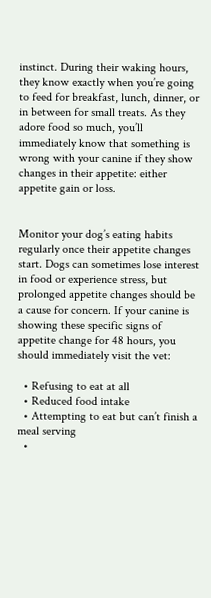instinct. During their waking hours, they know exactly when you’re going to feed for breakfast, lunch, dinner, or in between for small treats. As they adore food so much, you’ll immediately know that something is wrong with your canine if they show changes in their appetite: either appetite gain or loss.


Monitor your dog’s eating habits regularly once their appetite changes start. Dogs can sometimes lose interest in food or experience stress, but prolonged appetite changes should be a cause for concern. If your canine is showing these specific signs of appetite change for 48 hours, you should immediately visit the vet:

  • Refusing to eat at all
  • Reduced food intake
  • Attempting to eat but can’t finish a meal serving
  •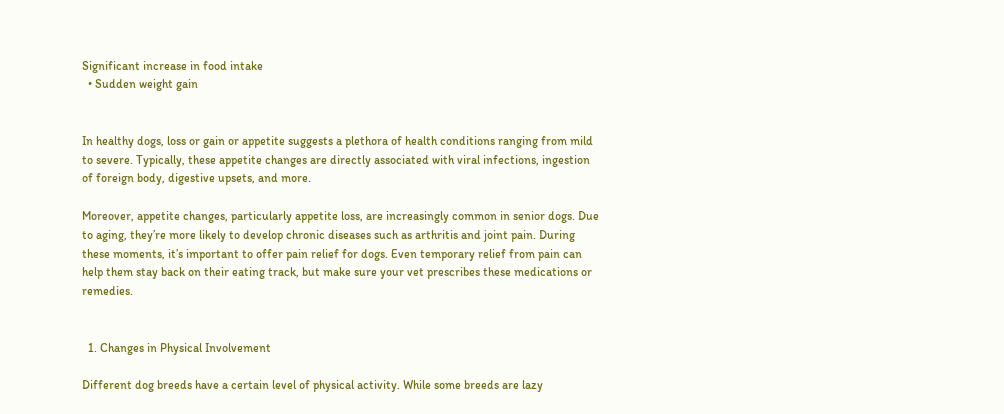Significant increase in food intake
  • Sudden weight gain


In healthy dogs, loss or gain or appetite suggests a plethora of health conditions ranging from mild to severe. Typically, these appetite changes are directly associated with viral infections, ingestion of foreign body, digestive upsets, and more.

Moreover, appetite changes, particularly appetite loss, are increasingly common in senior dogs. Due to aging, they’re more likely to develop chronic diseases such as arthritis and joint pain. During these moments, it’s important to offer pain relief for dogs. Even temporary relief from pain can help them stay back on their eating track, but make sure your vet prescribes these medications or remedies.


  1. Changes in Physical Involvement

Different dog breeds have a certain level of physical activity. While some breeds are lazy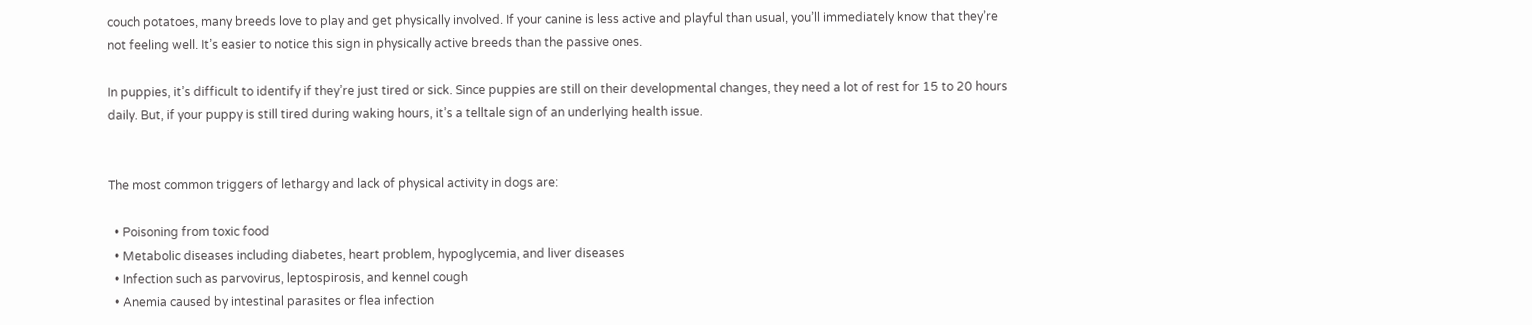couch potatoes, many breeds love to play and get physically involved. If your canine is less active and playful than usual, you’ll immediately know that they’re not feeling well. It’s easier to notice this sign in physically active breeds than the passive ones.

In puppies, it’s difficult to identify if they’re just tired or sick. Since puppies are still on their developmental changes, they need a lot of rest for 15 to 20 hours daily. But, if your puppy is still tired during waking hours, it’s a telltale sign of an underlying health issue.


The most common triggers of lethargy and lack of physical activity in dogs are:

  • Poisoning from toxic food
  • Metabolic diseases including diabetes, heart problem, hypoglycemia, and liver diseases
  • Infection such as parvovirus, leptospirosis, and kennel cough
  • Anemia caused by intestinal parasites or flea infection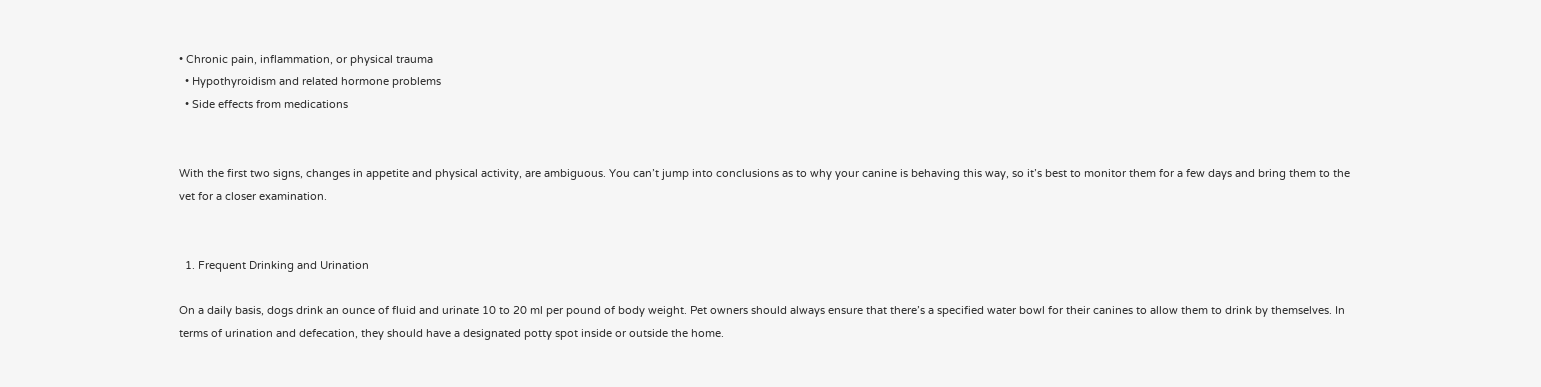• Chronic pain, inflammation, or physical trauma
  • Hypothyroidism and related hormone problems
  • Side effects from medications


With the first two signs, changes in appetite and physical activity, are ambiguous. You can’t jump into conclusions as to why your canine is behaving this way, so it’s best to monitor them for a few days and bring them to the vet for a closer examination.


  1. Frequent Drinking and Urination

On a daily basis, dogs drink an ounce of fluid and urinate 10 to 20 ml per pound of body weight. Pet owners should always ensure that there’s a specified water bowl for their canines to allow them to drink by themselves. In terms of urination and defecation, they should have a designated potty spot inside or outside the home.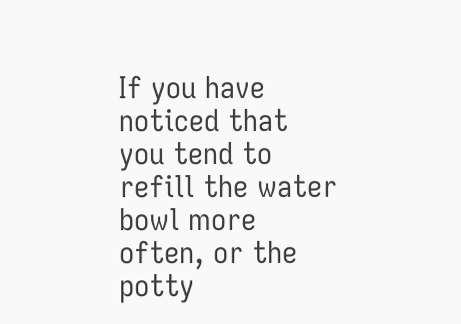If you have noticed that you tend to refill the water bowl more often, or the potty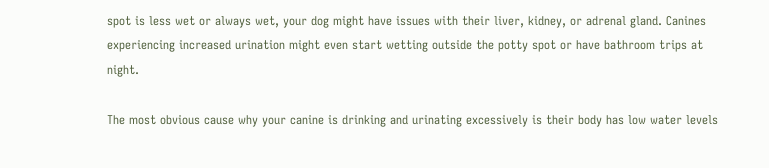spot is less wet or always wet, your dog might have issues with their liver, kidney, or adrenal gland. Canines experiencing increased urination might even start wetting outside the potty spot or have bathroom trips at night.

The most obvious cause why your canine is drinking and urinating excessively is their body has low water levels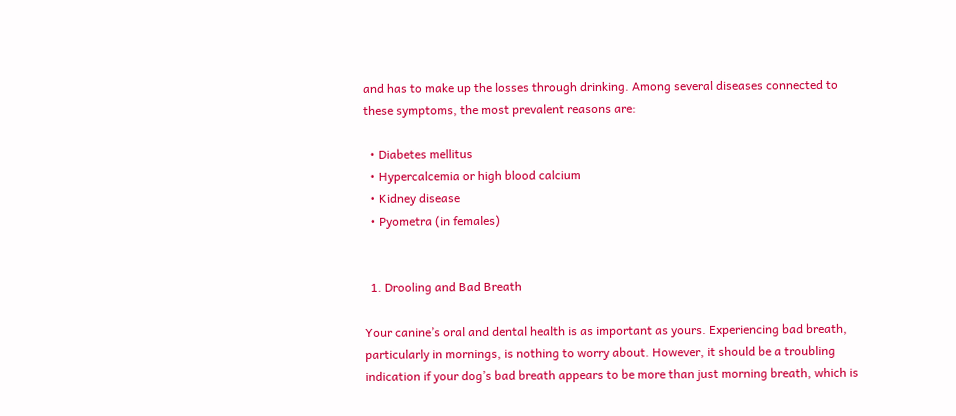and has to make up the losses through drinking. Among several diseases connected to these symptoms, the most prevalent reasons are:

  • Diabetes mellitus
  • Hypercalcemia or high blood calcium
  • Kidney disease
  • Pyometra (in females)


  1. Drooling and Bad Breath

Your canine’s oral and dental health is as important as yours. Experiencing bad breath, particularly in mornings, is nothing to worry about. However, it should be a troubling indication if your dog’s bad breath appears to be more than just morning breath, which is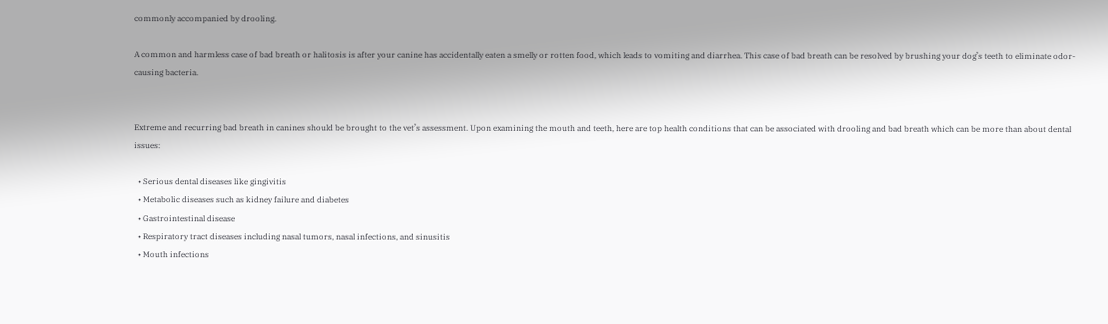commonly accompanied by drooling.

A common and harmless case of bad breath or halitosis is after your canine has accidentally eaten a smelly or rotten food, which leads to vomiting and diarrhea. This case of bad breath can be resolved by brushing your dog’s teeth to eliminate odor-causing bacteria.


Extreme and recurring bad breath in canines should be brought to the vet’s assessment. Upon examining the mouth and teeth, here are top health conditions that can be associated with drooling and bad breath which can be more than about dental issues:

  • Serious dental diseases like gingivitis
  • Metabolic diseases such as kidney failure and diabetes
  • Gastrointestinal disease
  • Respiratory tract diseases including nasal tumors, nasal infections, and sinusitis
  • Mouth infections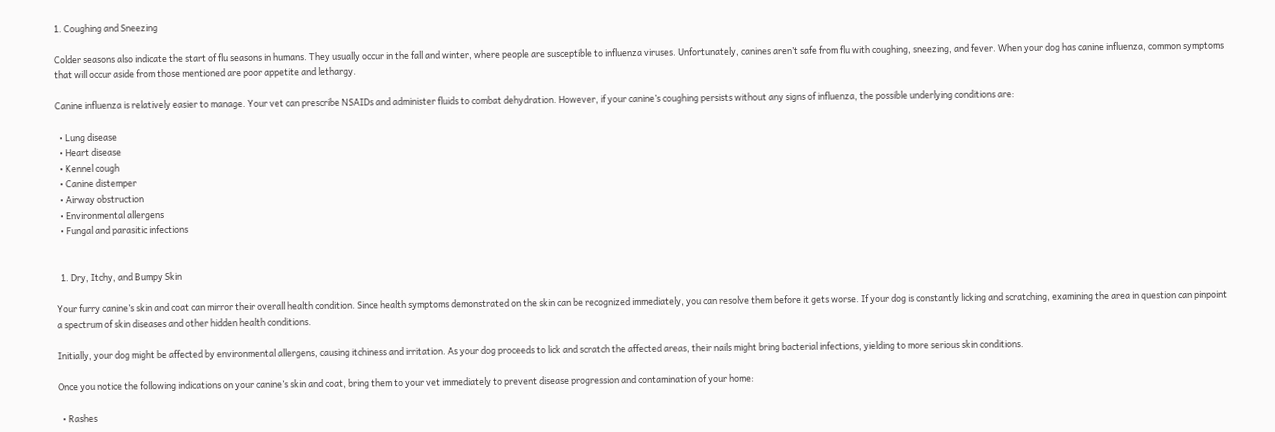1. Coughing and Sneezing

Colder seasons also indicate the start of flu seasons in humans. They usually occur in the fall and winter, where people are susceptible to influenza viruses. Unfortunately, canines aren’t safe from flu with coughing, sneezing, and fever. When your dog has canine influenza, common symptoms that will occur aside from those mentioned are poor appetite and lethargy.

Canine influenza is relatively easier to manage. Your vet can prescribe NSAIDs and administer fluids to combat dehydration. However, if your canine’s coughing persists without any signs of influenza, the possible underlying conditions are:

  • Lung disease
  • Heart disease
  • Kennel cough
  • Canine distemper
  • Airway obstruction
  • Environmental allergens
  • Fungal and parasitic infections


  1. Dry, Itchy, and Bumpy Skin

Your furry canine’s skin and coat can mirror their overall health condition. Since health symptoms demonstrated on the skin can be recognized immediately, you can resolve them before it gets worse. If your dog is constantly licking and scratching, examining the area in question can pinpoint a spectrum of skin diseases and other hidden health conditions.

Initially, your dog might be affected by environmental allergens, causing itchiness and irritation. As your dog proceeds to lick and scratch the affected areas, their nails might bring bacterial infections, yielding to more serious skin conditions.

Once you notice the following indications on your canine’s skin and coat, bring them to your vet immediately to prevent disease progression and contamination of your home:

  • Rashes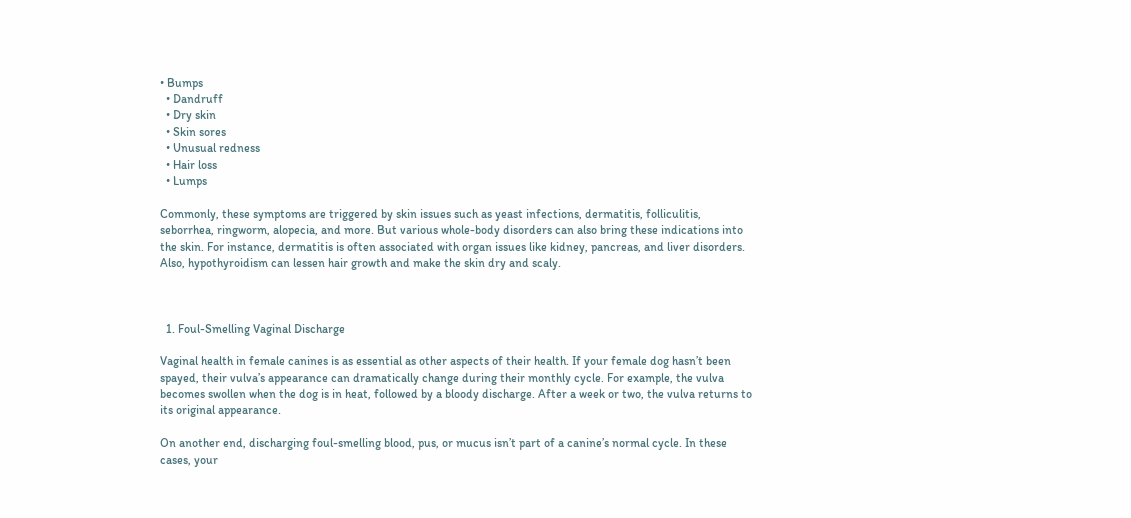• Bumps
  • Dandruff
  • Dry skin
  • Skin sores
  • Unusual redness
  • Hair loss
  • Lumps

Commonly, these symptoms are triggered by skin issues such as yeast infections, dermatitis, folliculitis, seborrhea, ringworm, alopecia, and more. But various whole-body disorders can also bring these indications into the skin. For instance, dermatitis is often associated with organ issues like kidney, pancreas, and liver disorders. Also, hypothyroidism can lessen hair growth and make the skin dry and scaly.



  1. Foul-Smelling Vaginal Discharge

Vaginal health in female canines is as essential as other aspects of their health. If your female dog hasn’t been spayed, their vulva’s appearance can dramatically change during their monthly cycle. For example, the vulva becomes swollen when the dog is in heat, followed by a bloody discharge. After a week or two, the vulva returns to its original appearance.

On another end, discharging foul-smelling blood, pus, or mucus isn’t part of a canine’s normal cycle. In these cases, your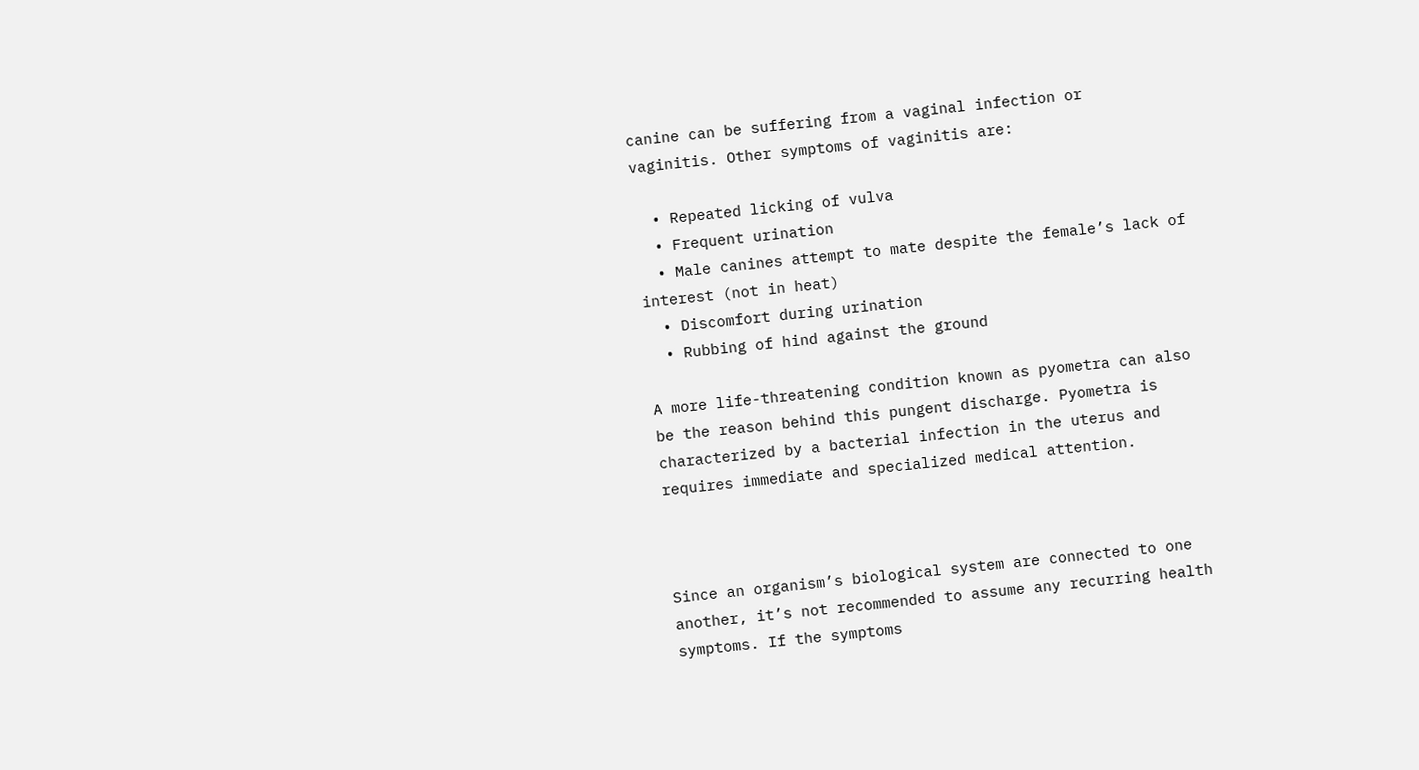canine can be suffering from a vaginal infection or vaginitis. Other symptoms of vaginitis are:

  • Repeated licking of vulva
  • Frequent urination
  • Male canines attempt to mate despite the female’s lack of interest (not in heat)
  • Discomfort during urination
  • Rubbing of hind against the ground

A more life-threatening condition known as pyometra can also be the reason behind this pungent discharge. Pyometra is characterized by a bacterial infection in the uterus and requires immediate and specialized medical attention.



Since an organism’s biological system are connected to one another, it’s not recommended to assume any recurring health symptoms. If the symptoms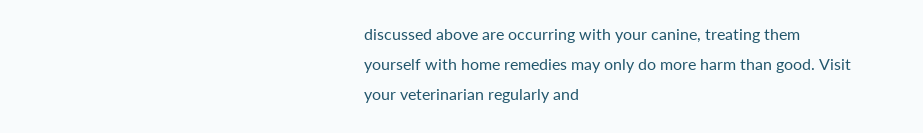discussed above are occurring with your canine, treating them yourself with home remedies may only do more harm than good. Visit your veterinarian regularly and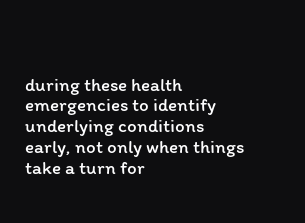during these health emergencies to identify underlying conditions early, not only when things take a turn for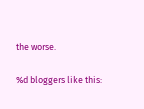the worse.

%d bloggers like this: